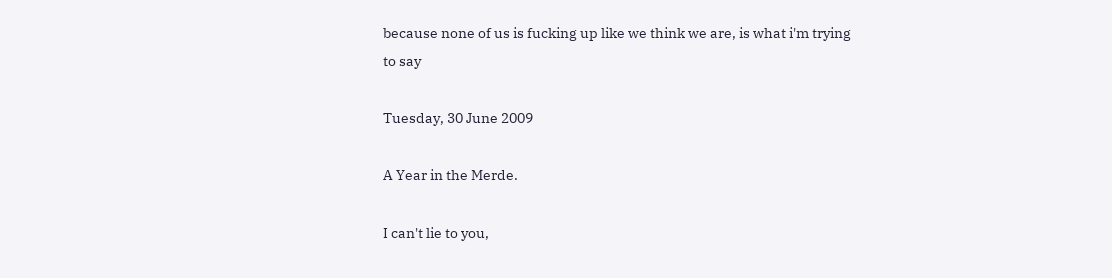because none of us is fucking up like we think we are, is what i'm trying to say

Tuesday, 30 June 2009

A Year in the Merde.

I can't lie to you,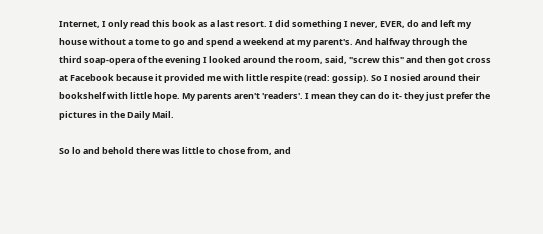Internet, I only read this book as a last resort. I did something I never, EVER, do and left my house without a tome to go and spend a weekend at my parent's. And halfway through the third soap-opera of the evening I looked around the room, said, "screw this" and then got cross at Facebook because it provided me with little respite (read: gossip). So I nosied around their bookshelf with little hope. My parents aren't 'readers'. I mean they can do it- they just prefer the pictures in the Daily Mail.

So lo and behold there was little to chose from, and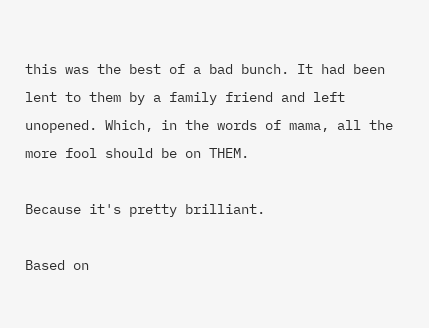this was the best of a bad bunch. It had been lent to them by a family friend and left unopened. Which, in the words of mama, all the more fool should be on THEM.

Because it's pretty brilliant.

Based on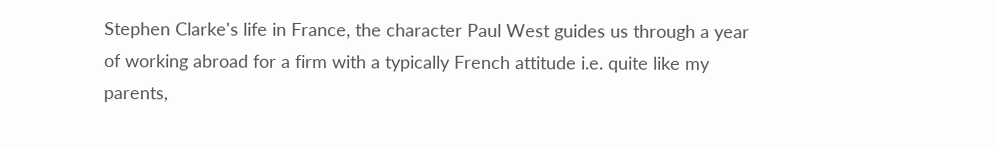Stephen Clarke's life in France, the character Paul West guides us through a year of working abroad for a firm with a typically French attitude i.e. quite like my parents,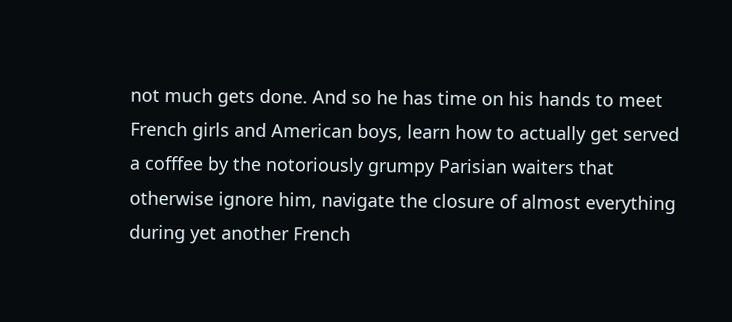not much gets done. And so he has time on his hands to meet French girls and American boys, learn how to actually get served a cofffee by the notoriously grumpy Parisian waiters that otherwise ignore him, navigate the closure of almost everything during yet another French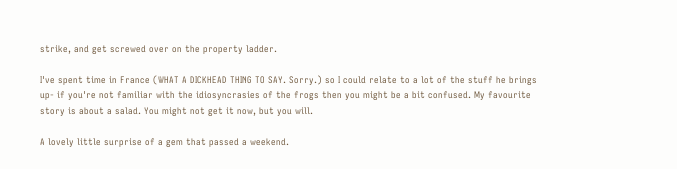strike, and get screwed over on the property ladder.

I've spent time in France (WHAT A DICKHEAD THING TO SAY. Sorry.) so I could relate to a lot of the stuff he brings up- if you're not familiar with the idiosyncrasies of the frogs then you might be a bit confused. My favourite story is about a salad. You might not get it now, but you will.

A lovely little surprise of a gem that passed a weekend.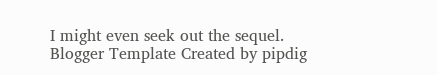I might even seek out the sequel.
Blogger Template Created by pipdig